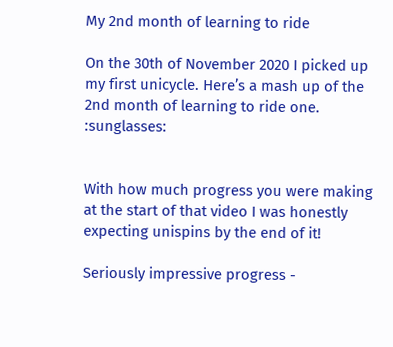My 2nd month of learning to ride

On the 30th of November 2020 I picked up my first unicycle. Here’s a mash up of the 2nd month of learning to ride one. :sunglasses:


With how much progress you were making at the start of that video I was honestly expecting unispins by the end of it!

Seriously impressive progress -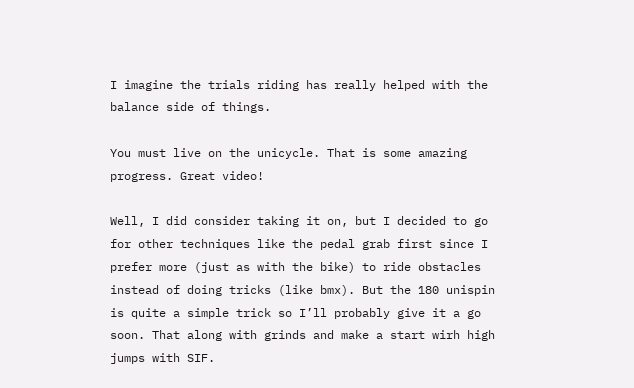I imagine the trials riding has really helped with the balance side of things.

You must live on the unicycle. That is some amazing progress. Great video!

Well, I did consider taking it on, but I decided to go for other techniques like the pedal grab first since I prefer more (just as with the bike) to ride obstacles instead of doing tricks (like bmx). But the 180 unispin is quite a simple trick so I’ll probably give it a go soon. That along with grinds and make a start wirh high jumps with SIF.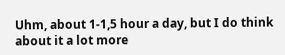Uhm, about 1-1,5 hour a day, but I do think about it a lot more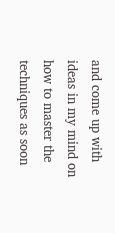and come up with ideas in my mind on how to master the techniques as soon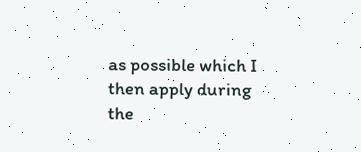as possible which I then apply during the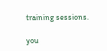training sessions.

you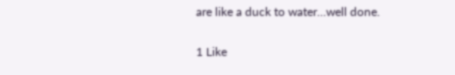are like a duck to water…well done.

1 Like